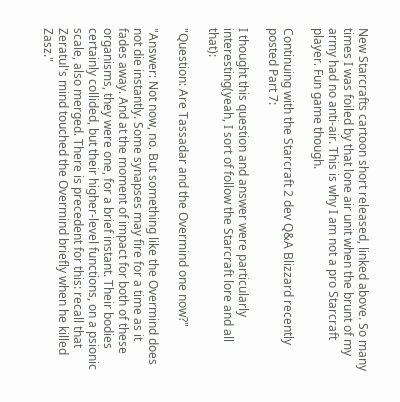New Starcrafts cartoon short released, linked above. So many times I was foiled by that lone air unit when the brunt of my army had no anti-air. This is why I am not a pro Starcraft player. Fun game though.

Continuing with the Starcraft 2 dev Q&A Blizzard recently posted Part 7:

I thought this question and answer were particularly interesting(yeah, I sort of follow the Starcraft lore and all that):

"Question: Are Tassadar and the Overmind one now?"

"Answer: Not now, no. But something like the Overmind does not die instantly. Some synapses may fire for a time as it fades away. And at the moment of impact for both of these organisms, they were one, for a brief instant. Their bodies certainly collided, but their higher-level functions, on a psionic scale, also merged. There is precedent for this: recall that Zeratul's mind touched the Overmind briefly when he killed Zasz."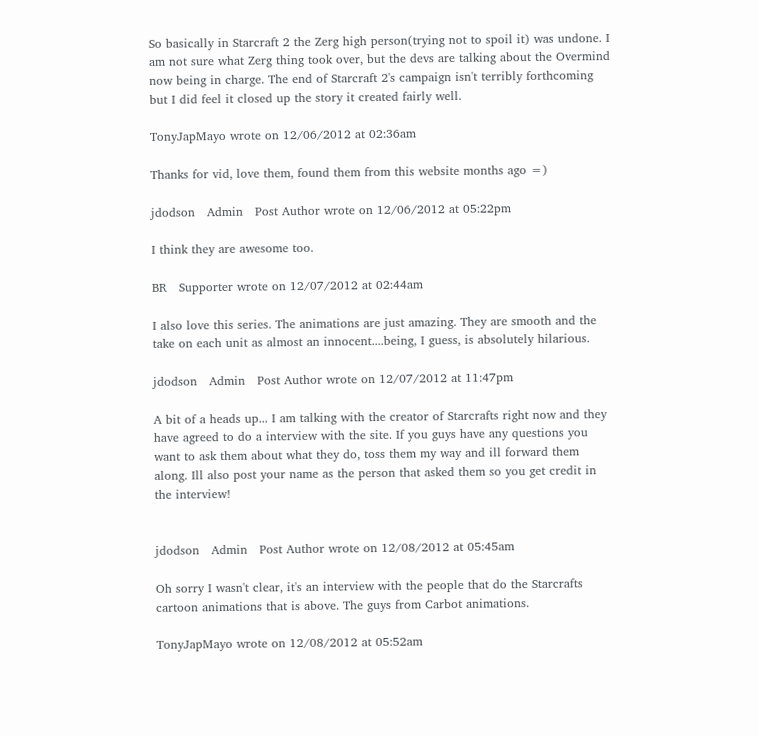So basically in Starcraft 2 the Zerg high person(trying not to spoil it) was undone. I am not sure what Zerg thing took over, but the devs are talking about the Overmind now being in charge. The end of Starcraft 2's campaign isn't terribly forthcoming but I did feel it closed up the story it created fairly well.

TonyJapMayo wrote on 12/06/2012 at 02:36am

Thanks for vid, love them, found them from this website months ago =)

jdodson   Admin   Post Author wrote on 12/06/2012 at 05:22pm

I think they are awesome too.

BR   Supporter wrote on 12/07/2012 at 02:44am

I also love this series. The animations are just amazing. They are smooth and the take on each unit as almost an innocent....being, I guess, is absolutely hilarious.

jdodson   Admin   Post Author wrote on 12/07/2012 at 11:47pm

A bit of a heads up... I am talking with the creator of Starcrafts right now and they have agreed to do a interview with the site. If you guys have any questions you want to ask them about what they do, toss them my way and ill forward them along. Ill also post your name as the person that asked them so you get credit in the interview!


jdodson   Admin   Post Author wrote on 12/08/2012 at 05:45am

Oh sorry I wasn't clear, it's an interview with the people that do the Starcrafts cartoon animations that is above. The guys from Carbot animations.

TonyJapMayo wrote on 12/08/2012 at 05:52am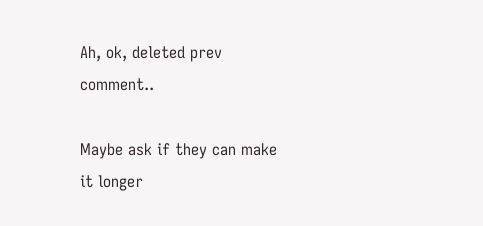Ah, ok, deleted prev comment..

Maybe ask if they can make it longer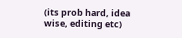(its prob hard, idea wise, editing etc)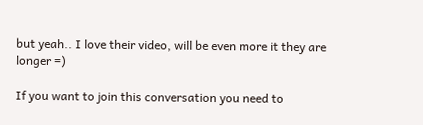but yeah.. I love their video, will be even more it they are longer =)

If you want to join this conversation you need to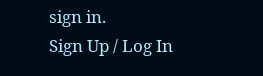sign in.
Sign Up / Log In